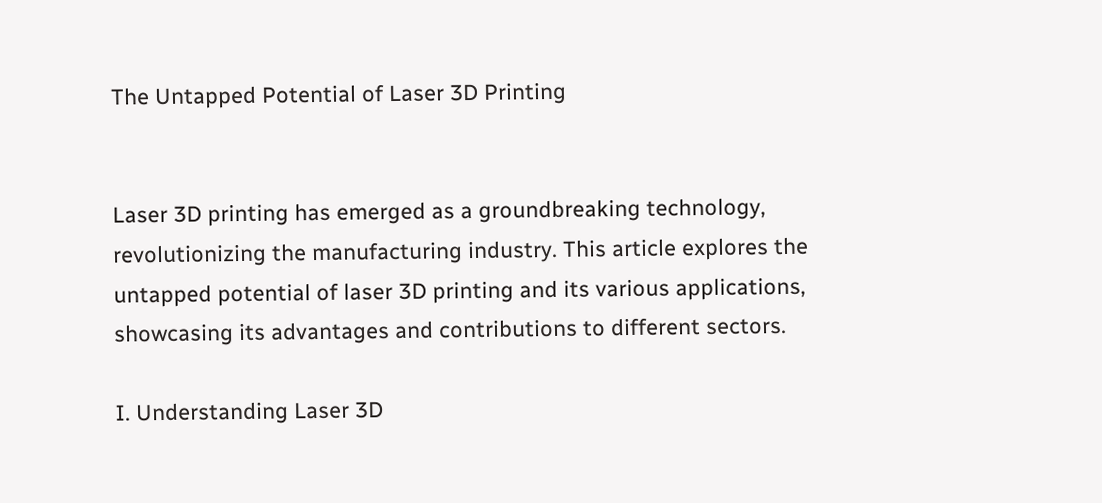The Untapped Potential of Laser 3D Printing


Laser 3D printing has emerged as a groundbreaking technology, revolutionizing the manufacturing industry. This article explores the untapped potential of laser 3D printing and its various applications, showcasing its advantages and contributions to different sectors.

I. Understanding Laser 3D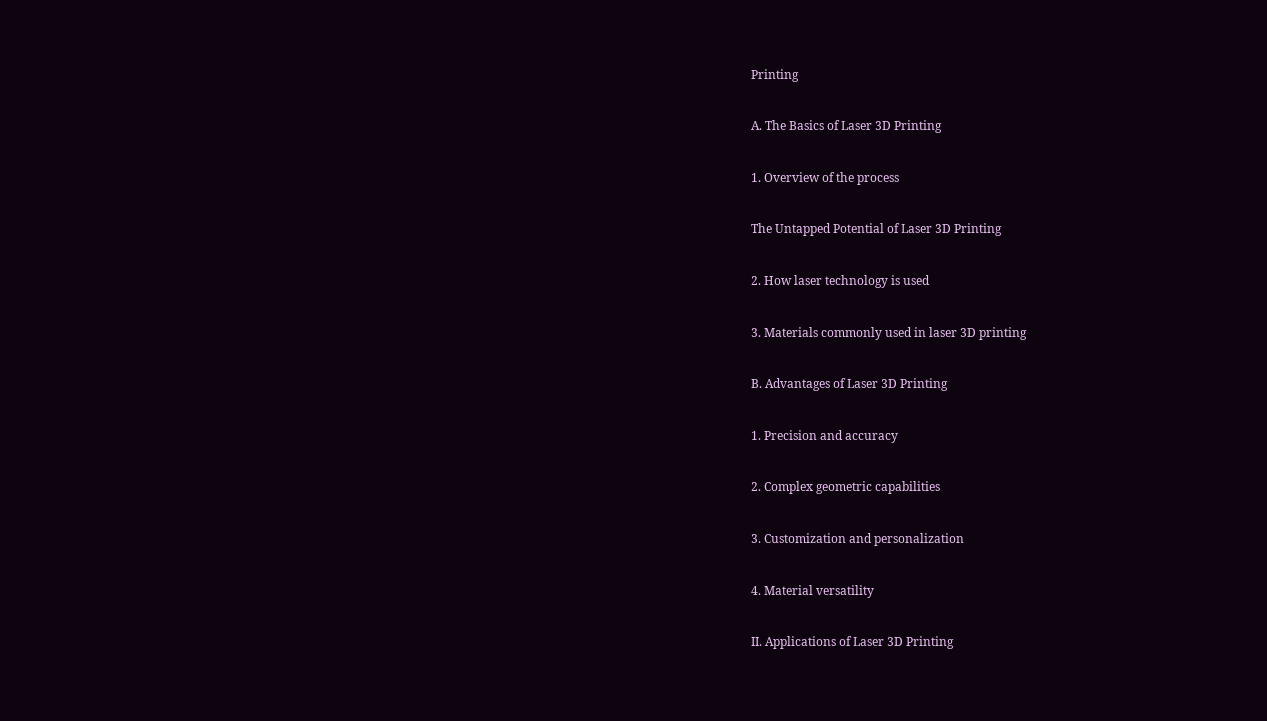Printing

A. The Basics of Laser 3D Printing

1. Overview of the process

The Untapped Potential of Laser 3D Printing

2. How laser technology is used

3. Materials commonly used in laser 3D printing

B. Advantages of Laser 3D Printing

1. Precision and accuracy

2. Complex geometric capabilities

3. Customization and personalization

4. Material versatility

II. Applications of Laser 3D Printing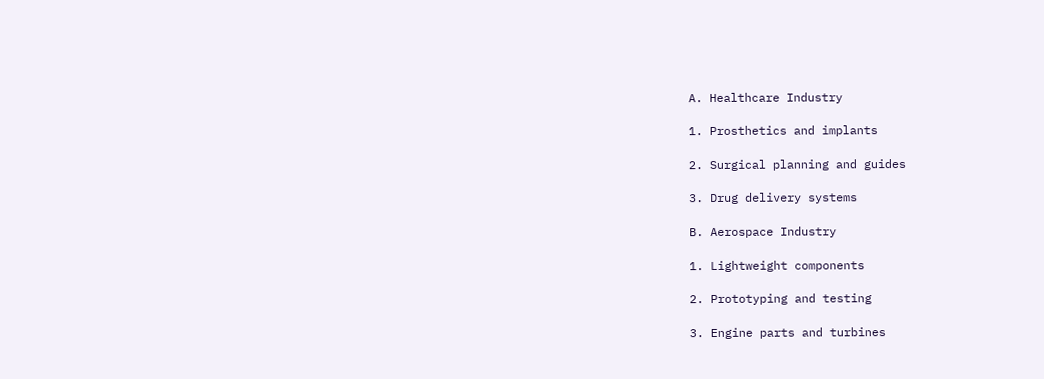A. Healthcare Industry

1. Prosthetics and implants

2. Surgical planning and guides

3. Drug delivery systems

B. Aerospace Industry

1. Lightweight components

2. Prototyping and testing

3. Engine parts and turbines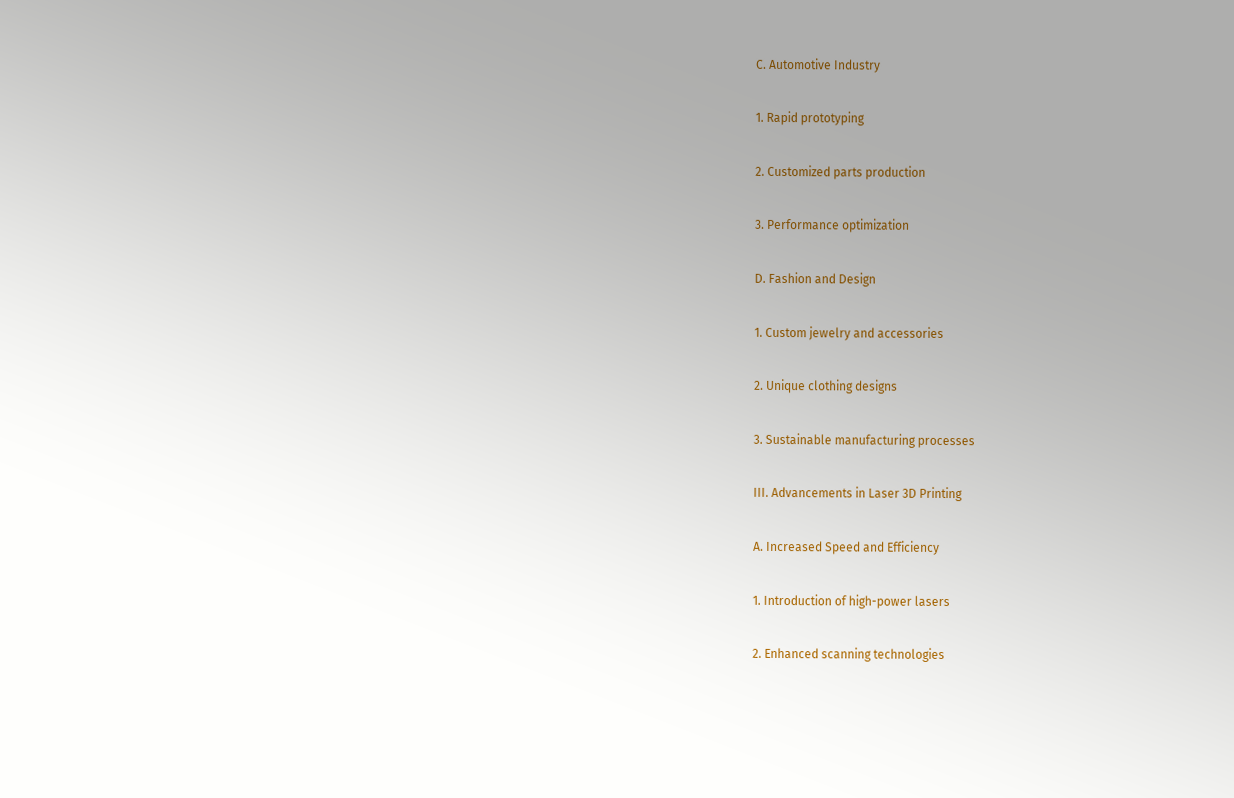C. Automotive Industry

1. Rapid prototyping

2. Customized parts production

3. Performance optimization

D. Fashion and Design

1. Custom jewelry and accessories

2. Unique clothing designs

3. Sustainable manufacturing processes

III. Advancements in Laser 3D Printing

A. Increased Speed and Efficiency

1. Introduction of high-power lasers

2. Enhanced scanning technologies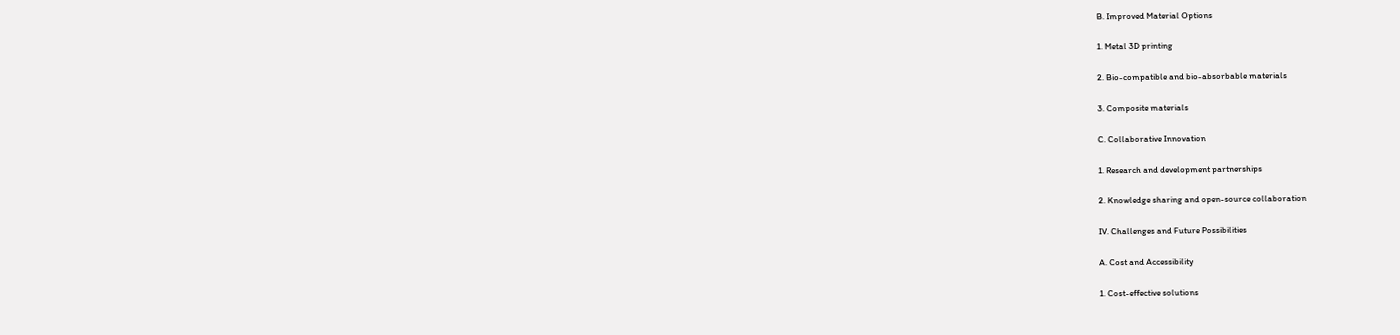B. Improved Material Options

1. Metal 3D printing

2. Bio-compatible and bio-absorbable materials

3. Composite materials

C. Collaborative Innovation

1. Research and development partnerships

2. Knowledge sharing and open-source collaboration

IV. Challenges and Future Possibilities

A. Cost and Accessibility

1. Cost-effective solutions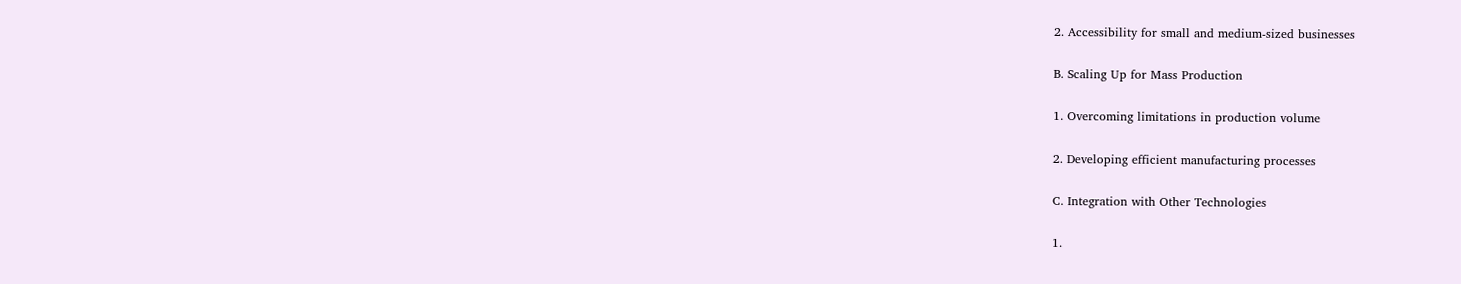2. Accessibility for small and medium-sized businesses

B. Scaling Up for Mass Production

1. Overcoming limitations in production volume

2. Developing efficient manufacturing processes

C. Integration with Other Technologies

1.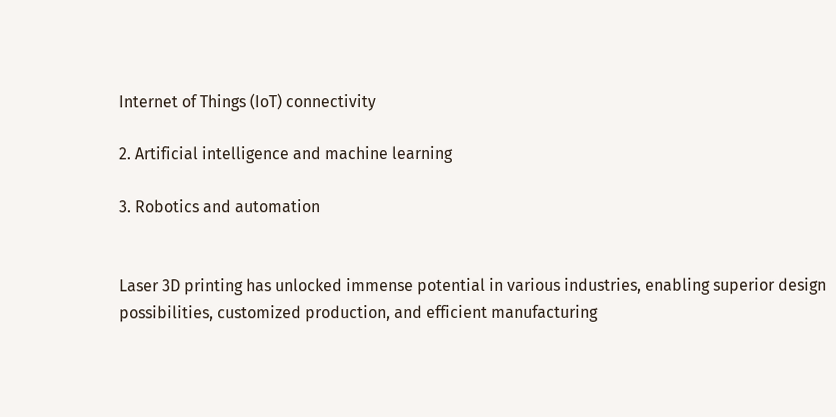Internet of Things (IoT) connectivity

2. Artificial intelligence and machine learning

3. Robotics and automation


Laser 3D printing has unlocked immense potential in various industries, enabling superior design possibilities, customized production, and efficient manufacturing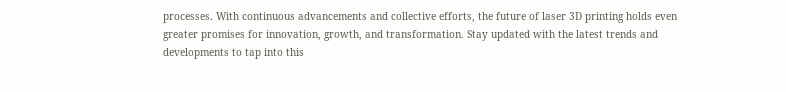processes. With continuous advancements and collective efforts, the future of laser 3D printing holds even greater promises for innovation, growth, and transformation. Stay updated with the latest trends and developments to tap into this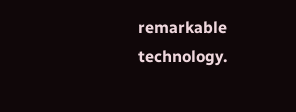remarkable technology.